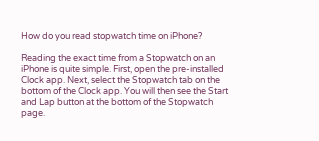How do you read stopwatch time on iPhone?

Reading the exact time from a Stopwatch on an iPhone is quite simple. First, open the pre-installed Clock app. Next, select the Stopwatch tab on the bottom of the Clock app. You will then see the Start and Lap button at the bottom of the Stopwatch page.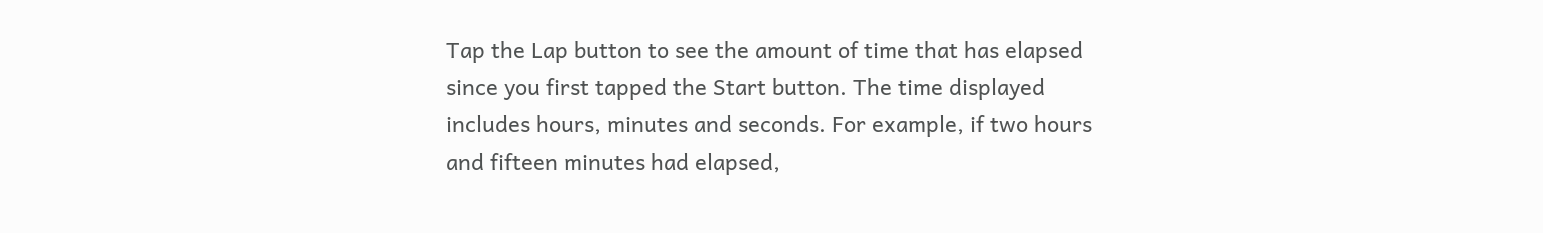Tap the Lap button to see the amount of time that has elapsed since you first tapped the Start button. The time displayed includes hours, minutes and seconds. For example, if two hours and fifteen minutes had elapsed,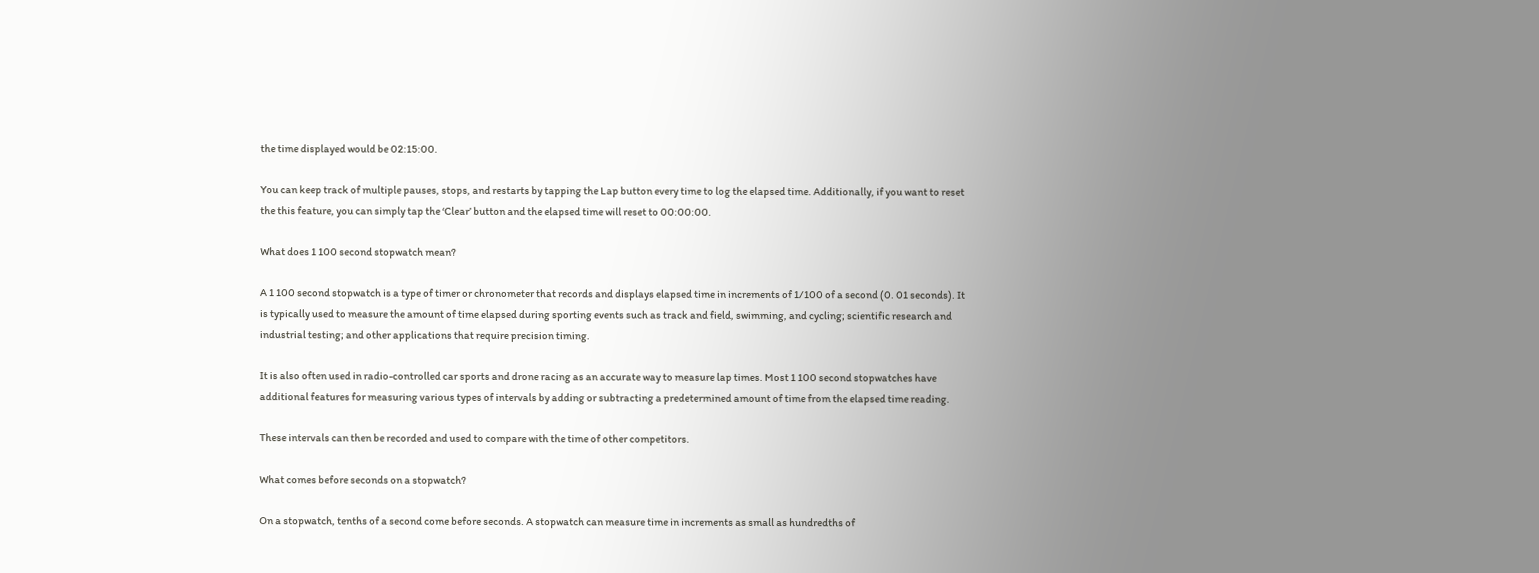the time displayed would be 02:15:00.

You can keep track of multiple pauses, stops, and restarts by tapping the Lap button every time to log the elapsed time. Additionally, if you want to reset the this feature, you can simply tap the ‘Clear’ button and the elapsed time will reset to 00:00:00.

What does 1 100 second stopwatch mean?

A 1 100 second stopwatch is a type of timer or chronometer that records and displays elapsed time in increments of 1/100 of a second (0. 01 seconds). It is typically used to measure the amount of time elapsed during sporting events such as track and field, swimming, and cycling; scientific research and industrial testing; and other applications that require precision timing.

It is also often used in radio-controlled car sports and drone racing as an accurate way to measure lap times. Most 1 100 second stopwatches have additional features for measuring various types of intervals by adding or subtracting a predetermined amount of time from the elapsed time reading.

These intervals can then be recorded and used to compare with the time of other competitors.

What comes before seconds on a stopwatch?

On a stopwatch, tenths of a second come before seconds. A stopwatch can measure time in increments as small as hundredths of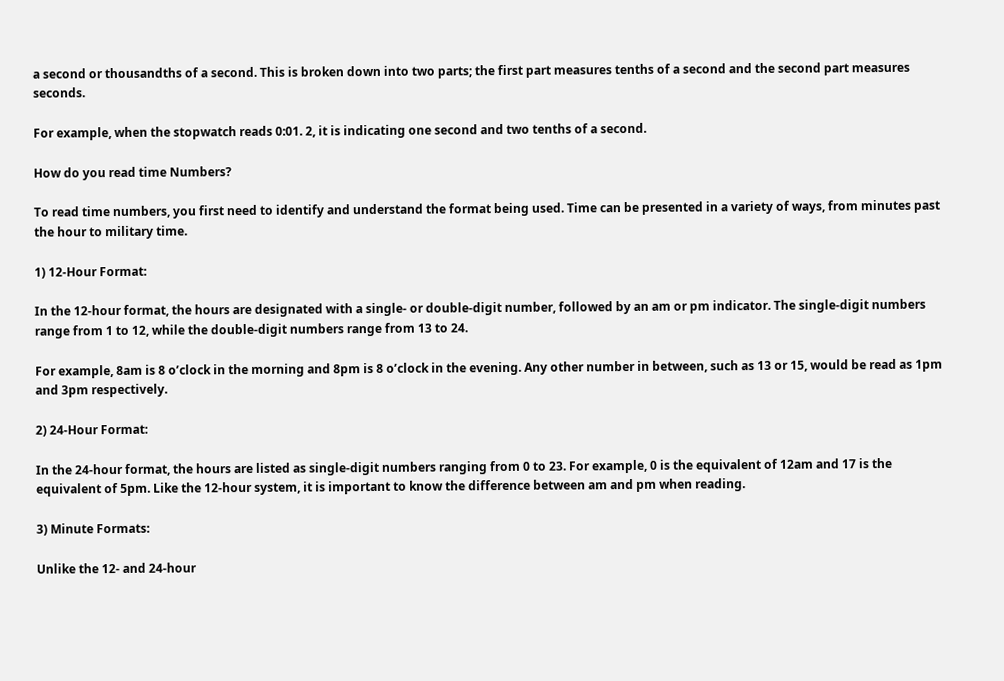a second or thousandths of a second. This is broken down into two parts; the first part measures tenths of a second and the second part measures seconds.

For example, when the stopwatch reads 0:01. 2, it is indicating one second and two tenths of a second.

How do you read time Numbers?

To read time numbers, you first need to identify and understand the format being used. Time can be presented in a variety of ways, from minutes past the hour to military time.

1) 12-Hour Format:

In the 12-hour format, the hours are designated with a single- or double-digit number, followed by an am or pm indicator. The single-digit numbers range from 1 to 12, while the double-digit numbers range from 13 to 24.

For example, 8am is 8 o’clock in the morning and 8pm is 8 o’clock in the evening. Any other number in between, such as 13 or 15, would be read as 1pm and 3pm respectively.

2) 24-Hour Format:

In the 24-hour format, the hours are listed as single-digit numbers ranging from 0 to 23. For example, 0 is the equivalent of 12am and 17 is the equivalent of 5pm. Like the 12-hour system, it is important to know the difference between am and pm when reading.

3) Minute Formats:

Unlike the 12- and 24-hour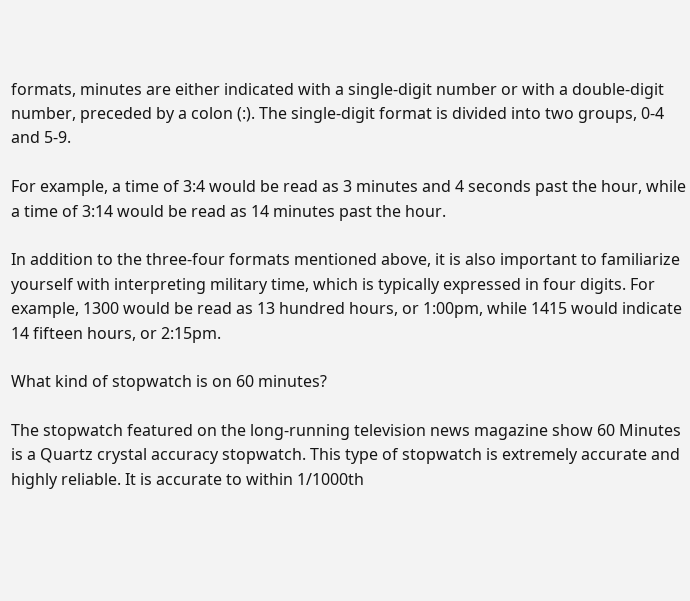formats, minutes are either indicated with a single-digit number or with a double-digit number, preceded by a colon (:). The single-digit format is divided into two groups, 0-4 and 5-9.

For example, a time of 3:4 would be read as 3 minutes and 4 seconds past the hour, while a time of 3:14 would be read as 14 minutes past the hour.

In addition to the three-four formats mentioned above, it is also important to familiarize yourself with interpreting military time, which is typically expressed in four digits. For example, 1300 would be read as 13 hundred hours, or 1:00pm, while 1415 would indicate 14 fifteen hours, or 2:15pm.

What kind of stopwatch is on 60 minutes?

The stopwatch featured on the long-running television news magazine show 60 Minutes is a Quartz crystal accuracy stopwatch. This type of stopwatch is extremely accurate and highly reliable. It is accurate to within 1/1000th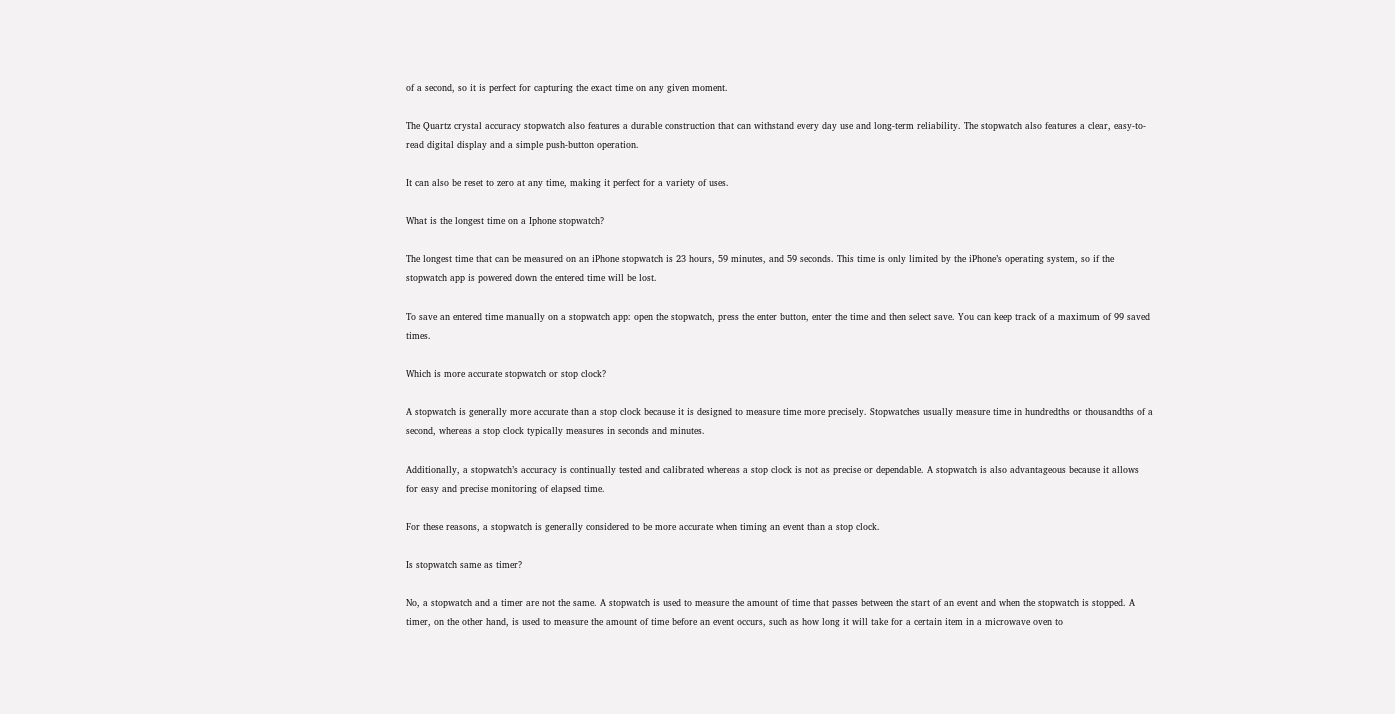of a second, so it is perfect for capturing the exact time on any given moment.

The Quartz crystal accuracy stopwatch also features a durable construction that can withstand every day use and long-term reliability. The stopwatch also features a clear, easy-to-read digital display and a simple push-button operation.

It can also be reset to zero at any time, making it perfect for a variety of uses.

What is the longest time on a Iphone stopwatch?

The longest time that can be measured on an iPhone stopwatch is 23 hours, 59 minutes, and 59 seconds. This time is only limited by the iPhone’s operating system, so if the stopwatch app is powered down the entered time will be lost.

To save an entered time manually on a stopwatch app: open the stopwatch, press the enter button, enter the time and then select save. You can keep track of a maximum of 99 saved times.

Which is more accurate stopwatch or stop clock?

A stopwatch is generally more accurate than a stop clock because it is designed to measure time more precisely. Stopwatches usually measure time in hundredths or thousandths of a second, whereas a stop clock typically measures in seconds and minutes.

Additionally, a stopwatch’s accuracy is continually tested and calibrated whereas a stop clock is not as precise or dependable. A stopwatch is also advantageous because it allows for easy and precise monitoring of elapsed time.

For these reasons, a stopwatch is generally considered to be more accurate when timing an event than a stop clock.

Is stopwatch same as timer?

No, a stopwatch and a timer are not the same. A stopwatch is used to measure the amount of time that passes between the start of an event and when the stopwatch is stopped. A timer, on the other hand, is used to measure the amount of time before an event occurs, such as how long it will take for a certain item in a microwave oven to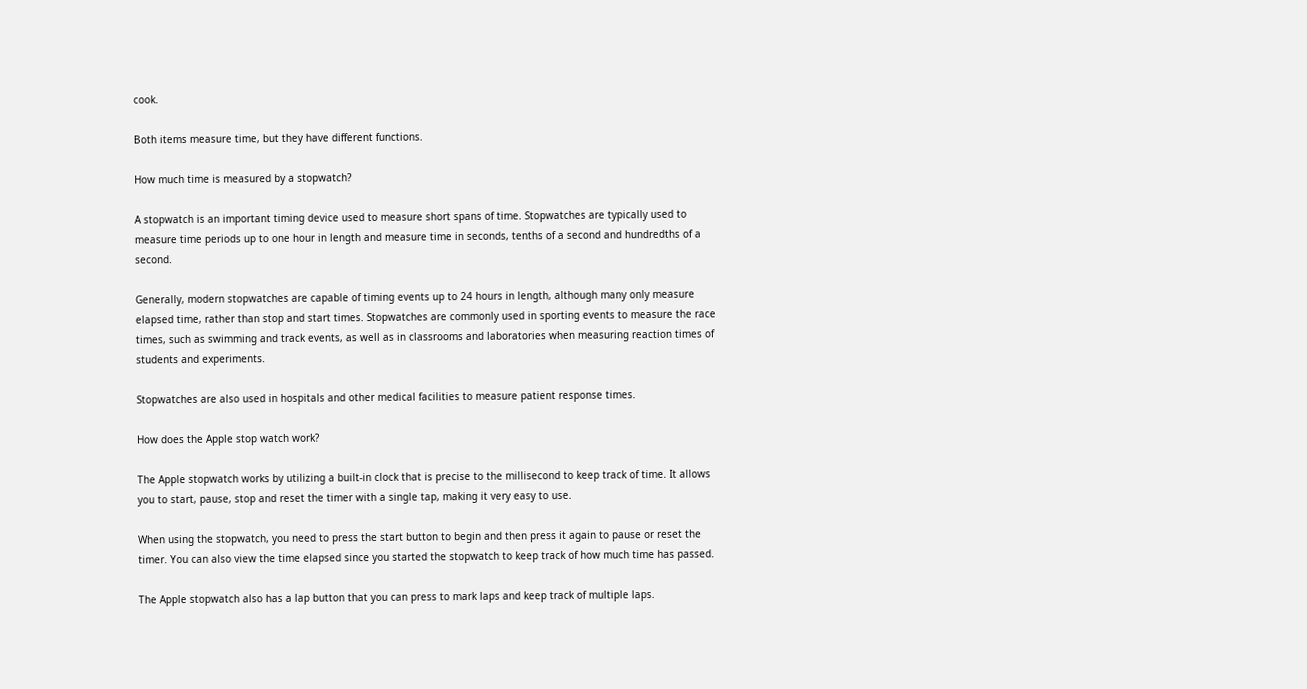cook.

Both items measure time, but they have different functions.

How much time is measured by a stopwatch?

A stopwatch is an important timing device used to measure short spans of time. Stopwatches are typically used to measure time periods up to one hour in length and measure time in seconds, tenths of a second and hundredths of a second.

Generally, modern stopwatches are capable of timing events up to 24 hours in length, although many only measure elapsed time, rather than stop and start times. Stopwatches are commonly used in sporting events to measure the race times, such as swimming and track events, as well as in classrooms and laboratories when measuring reaction times of students and experiments.

Stopwatches are also used in hospitals and other medical facilities to measure patient response times.

How does the Apple stop watch work?

The Apple stopwatch works by utilizing a built-in clock that is precise to the millisecond to keep track of time. It allows you to start, pause, stop and reset the timer with a single tap, making it very easy to use.

When using the stopwatch, you need to press the start button to begin and then press it again to pause or reset the timer. You can also view the time elapsed since you started the stopwatch to keep track of how much time has passed.

The Apple stopwatch also has a lap button that you can press to mark laps and keep track of multiple laps.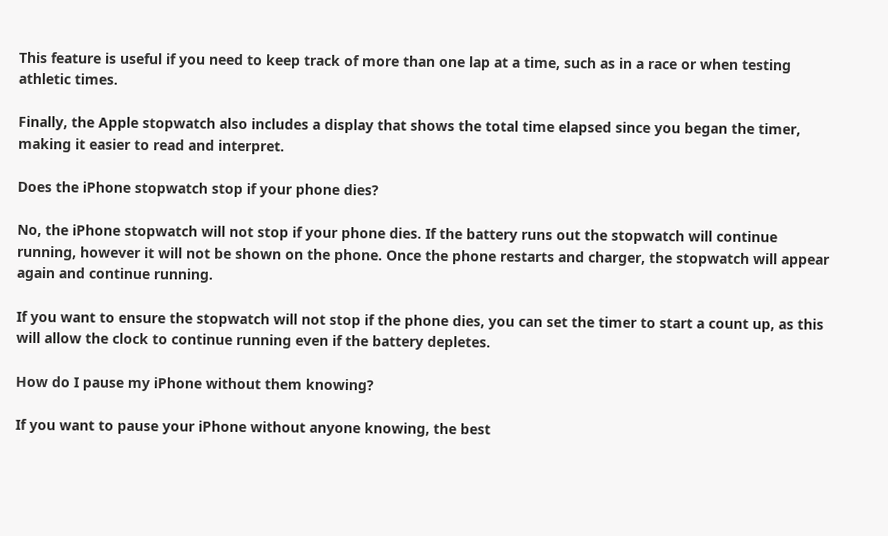This feature is useful if you need to keep track of more than one lap at a time, such as in a race or when testing athletic times.

Finally, the Apple stopwatch also includes a display that shows the total time elapsed since you began the timer, making it easier to read and interpret.

Does the iPhone stopwatch stop if your phone dies?

No, the iPhone stopwatch will not stop if your phone dies. If the battery runs out the stopwatch will continue running, however it will not be shown on the phone. Once the phone restarts and charger, the stopwatch will appear again and continue running.

If you want to ensure the stopwatch will not stop if the phone dies, you can set the timer to start a count up, as this will allow the clock to continue running even if the battery depletes.

How do I pause my iPhone without them knowing?

If you want to pause your iPhone without anyone knowing, the best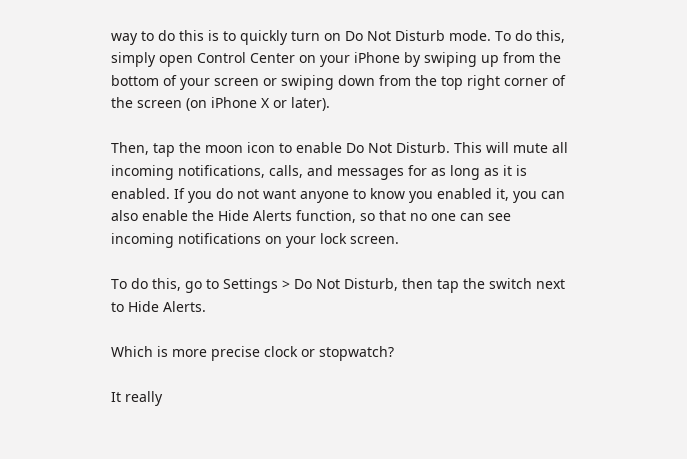way to do this is to quickly turn on Do Not Disturb mode. To do this, simply open Control Center on your iPhone by swiping up from the bottom of your screen or swiping down from the top right corner of the screen (on iPhone X or later).

Then, tap the moon icon to enable Do Not Disturb. This will mute all incoming notifications, calls, and messages for as long as it is enabled. If you do not want anyone to know you enabled it, you can also enable the Hide Alerts function, so that no one can see incoming notifications on your lock screen.

To do this, go to Settings > Do Not Disturb, then tap the switch next to Hide Alerts.

Which is more precise clock or stopwatch?

It really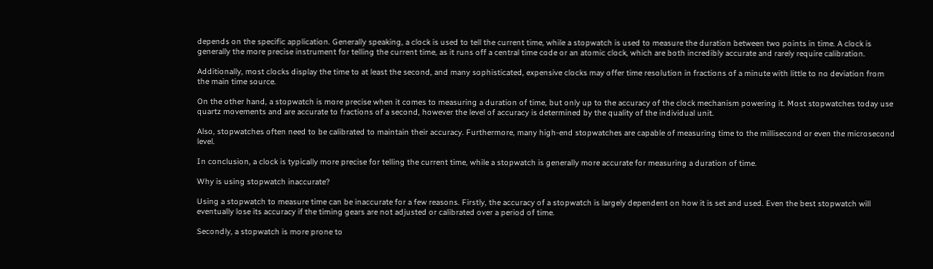depends on the specific application. Generally speaking, a clock is used to tell the current time, while a stopwatch is used to measure the duration between two points in time. A clock is generally the more precise instrument for telling the current time, as it runs off a central time code or an atomic clock, which are both incredibly accurate and rarely require calibration.

Additionally, most clocks display the time to at least the second, and many sophisticated, expensive clocks may offer time resolution in fractions of a minute with little to no deviation from the main time source.

On the other hand, a stopwatch is more precise when it comes to measuring a duration of time, but only up to the accuracy of the clock mechanism powering it. Most stopwatches today use quartz movements and are accurate to fractions of a second, however the level of accuracy is determined by the quality of the individual unit.

Also, stopwatches often need to be calibrated to maintain their accuracy. Furthermore, many high-end stopwatches are capable of measuring time to the millisecond or even the microsecond level.

In conclusion, a clock is typically more precise for telling the current time, while a stopwatch is generally more accurate for measuring a duration of time.

Why is using stopwatch inaccurate?

Using a stopwatch to measure time can be inaccurate for a few reasons. Firstly, the accuracy of a stopwatch is largely dependent on how it is set and used. Even the best stopwatch will eventually lose its accuracy if the timing gears are not adjusted or calibrated over a period of time.

Secondly, a stopwatch is more prone to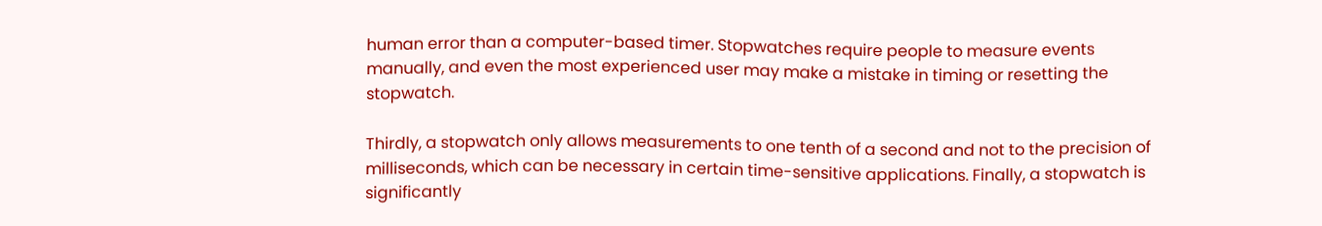human error than a computer-based timer. Stopwatches require people to measure events manually, and even the most experienced user may make a mistake in timing or resetting the stopwatch.

Thirdly, a stopwatch only allows measurements to one tenth of a second and not to the precision of milliseconds, which can be necessary in certain time-sensitive applications. Finally, a stopwatch is significantly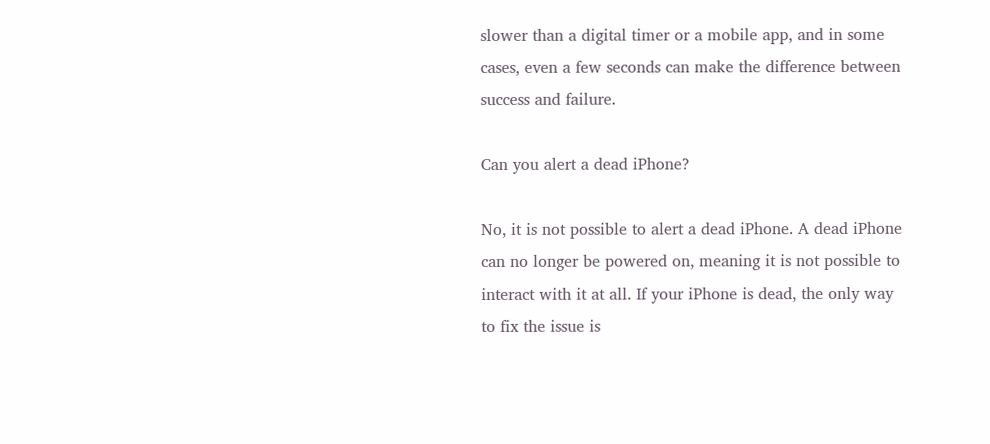slower than a digital timer or a mobile app, and in some cases, even a few seconds can make the difference between success and failure.

Can you alert a dead iPhone?

No, it is not possible to alert a dead iPhone. A dead iPhone can no longer be powered on, meaning it is not possible to interact with it at all. If your iPhone is dead, the only way to fix the issue is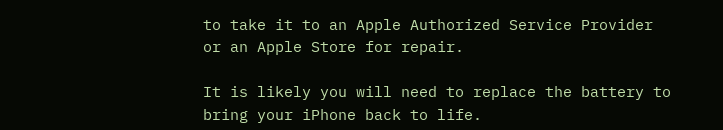to take it to an Apple Authorized Service Provider or an Apple Store for repair.

It is likely you will need to replace the battery to bring your iPhone back to life.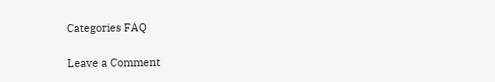Categories FAQ

Leave a Comment